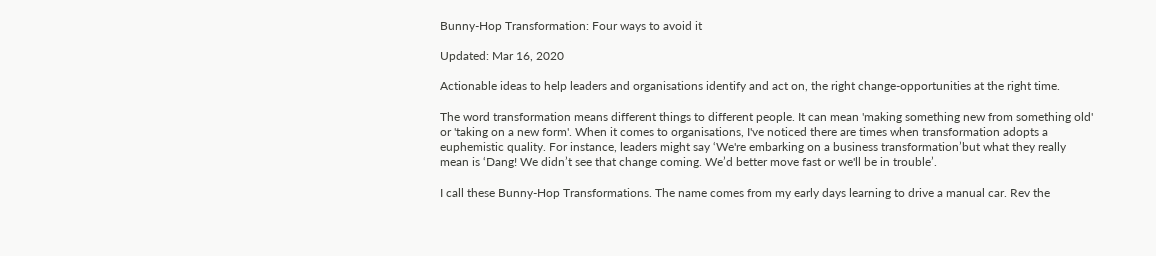Bunny-Hop Transformation: Four ways to avoid it

Updated: Mar 16, 2020

Actionable ideas to help leaders and organisations identify and act on, the right change-opportunities at the right time.

The word transformation means different things to different people. It can mean 'making something new from something old' or 'taking on a new form'. When it comes to organisations, I've noticed there are times when transformation adopts a euphemistic quality. For instance, leaders might say ‘We're embarking on a business transformation’but what they really mean is ‘Dang! We didn’t see that change coming. We’d better move fast or we'll be in trouble’.

I call these Bunny-Hop Transformations. The name comes from my early days learning to drive a manual car. Rev the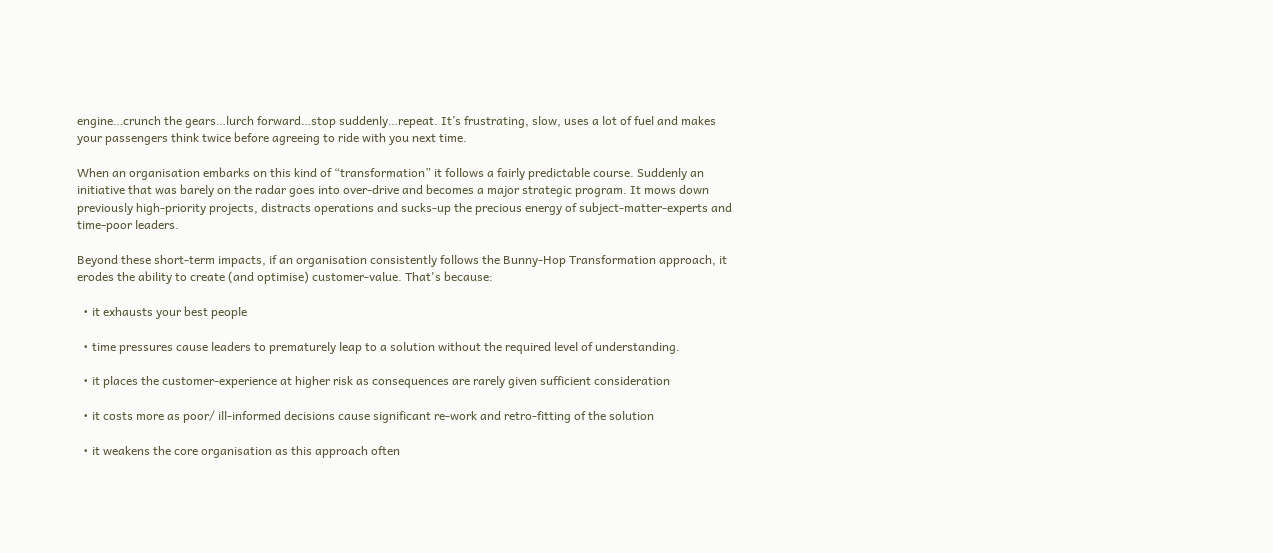engine…crunch the gears…lurch forward…stop suddenly…repeat. It’s frustrating, slow, uses a lot of fuel and makes your passengers think twice before agreeing to ride with you next time.

When an organisation embarks on this kind of “transformation” it follows a fairly predictable course. Suddenly an initiative that was barely on the radar goes into over-drive and becomes a major strategic program. It mows down previously high-priority projects, distracts operations and sucks-up the precious energy of subject-matter-experts and time-poor leaders.

Beyond these short-term impacts, if an organisation consistently follows the Bunny-Hop Transformation approach, it erodes the ability to create (and optimise) customer-value. That's because:

  • it exhausts your best people

  • time pressures cause leaders to prematurely leap to a solution without the required level of understanding.

  • it places the customer-experience at higher risk as consequences are rarely given sufficient consideration

  • it costs more as poor/ ill-informed decisions cause significant re-work and retro-fitting of the solution

  • it weakens the core organisation as this approach often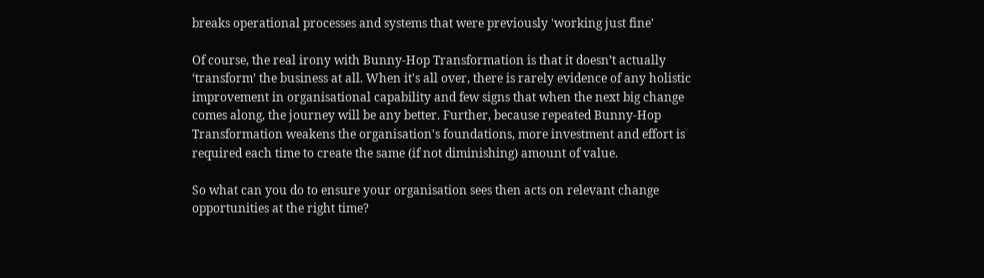breaks operational processes and systems that were previously 'working just fine'

Of course, the real irony with Bunny-Hop Transformation is that it doesn’t actually ‘transform’ the business at all. When it's all over, there is rarely evidence of any holistic improvement in organisational capability and few signs that when the next big change comes along, the journey will be any better. Further, because repeated Bunny-Hop Transformation weakens the organisation's foundations, more investment and effort is required each time to create the same (if not diminishing) amount of value.

So what can you do to ensure your organisation sees then acts on relevant change opportunities at the right time?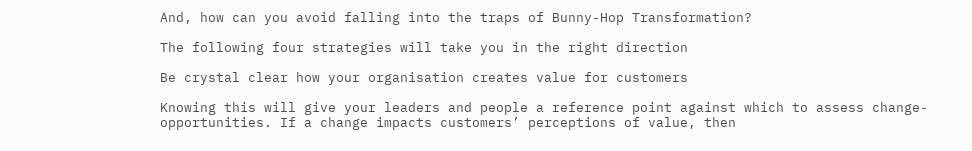And, how can you avoid falling into the traps of Bunny-Hop Transformation?

The following four strategies will take you in the right direction

Be crystal clear how your organisation creates value for customers

Knowing this will give your leaders and people a reference point against which to assess change-opportunities. If a change impacts customers’ perceptions of value, then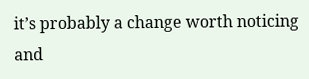it’s probably a change worth noticing and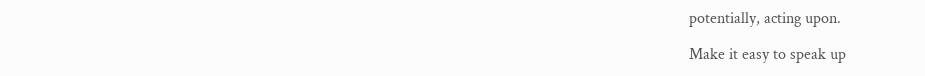potentially, acting upon.

Make it easy to speak up